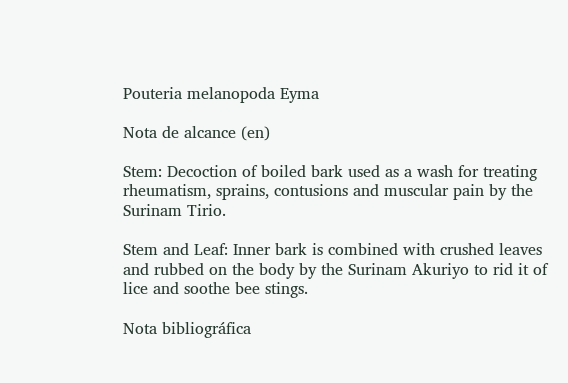Pouteria melanopoda Eyma

Nota de alcance (en)

Stem: Decoction of boiled bark used as a wash for treating rheumatism, sprains, contusions and muscular pain by the Surinam Tirio.

Stem and Leaf: Inner bark is combined with crushed leaves and rubbed on the body by the Surinam Akuriyo to rid it of lice and soothe bee stings.

Nota bibliográfica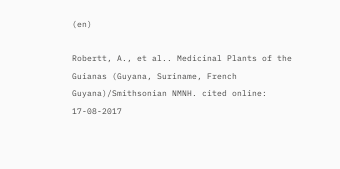(en)

Robertt, A., et al.. Medicinal Plants of the Guianas (Guyana, Suriname, French Guyana)/Smithsonian NMNH. cited online: 17-08-2017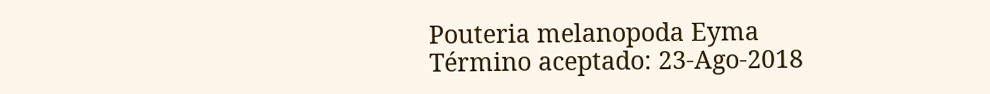Pouteria melanopoda Eyma
Término aceptado: 23-Ago-2018